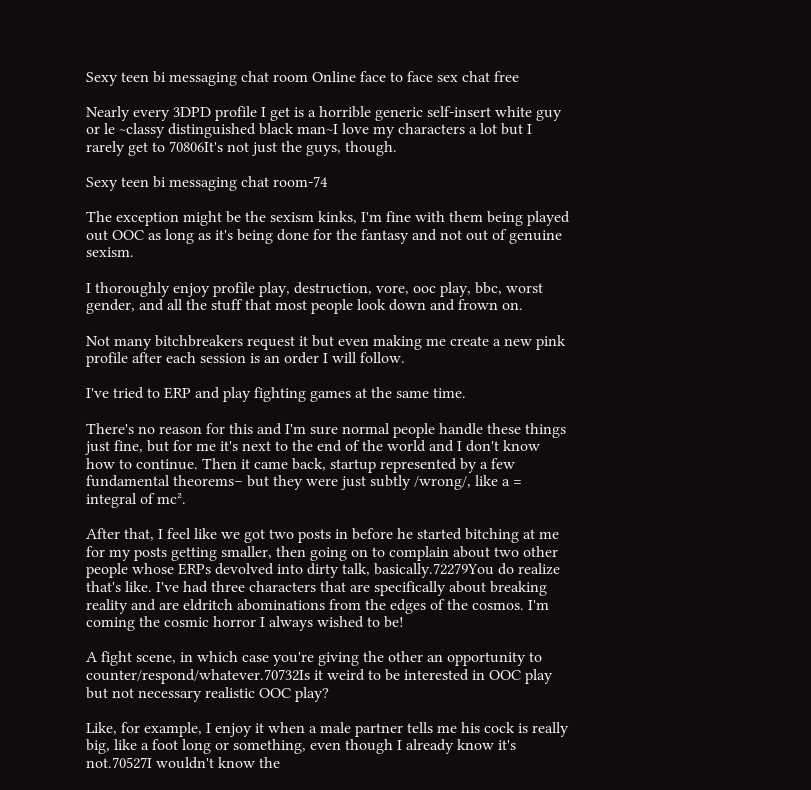Sexy teen bi messaging chat room Online face to face sex chat free

Nearly every 3DPD profile I get is a horrible generic self-insert white guy or le ~classy distinguished black man~I love my characters a lot but I rarely get to 70806It's not just the guys, though.

Sexy teen bi messaging chat room-74

The exception might be the sexism kinks, I'm fine with them being played out OOC as long as it's being done for the fantasy and not out of genuine sexism.

I thoroughly enjoy profile play, destruction, vore, ooc play, bbc, worst gender, and all the stuff that most people look down and frown on.

Not many bitchbreakers request it but even making me create a new pink profile after each session is an order I will follow.

I've tried to ERP and play fighting games at the same time.

There's no reason for this and I'm sure normal people handle these things just fine, but for me it's next to the end of the world and I don't know how to continue. Then it came back, startup represented by a few fundamental theorems– but they were just subtly /wrong/, like a = integral of mc².

After that, I feel like we got two posts in before he started bitching at me for my posts getting smaller, then going on to complain about two other people whose ERPs devolved into dirty talk, basically.72279You do realize that's like. I've had three characters that are specifically about breaking reality and are eldritch abominations from the edges of the cosmos. I'm coming the cosmic horror I always wished to be!

A fight scene, in which case you're giving the other an opportunity to counter/respond/whatever.70732Is it weird to be interested in OOC play but not necessary realistic OOC play?

Like, for example, I enjoy it when a male partner tells me his cock is really big, like a foot long or something, even though I already know it's not.70527I wouldn't know the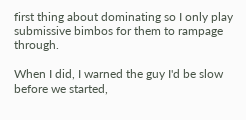first thing about dominating so I only play submissive bimbos for them to rampage through.

When I did, I warned the guy I'd be slow before we started,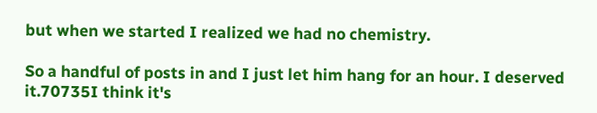but when we started I realized we had no chemistry.

So a handful of posts in and I just let him hang for an hour. I deserved it.70735I think it's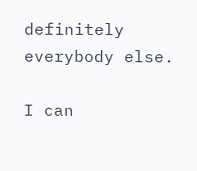definitely everybody else.

I can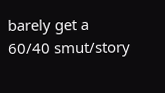barely get a 60/40 smut/story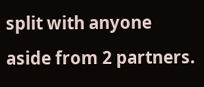split with anyone aside from 2 partners.